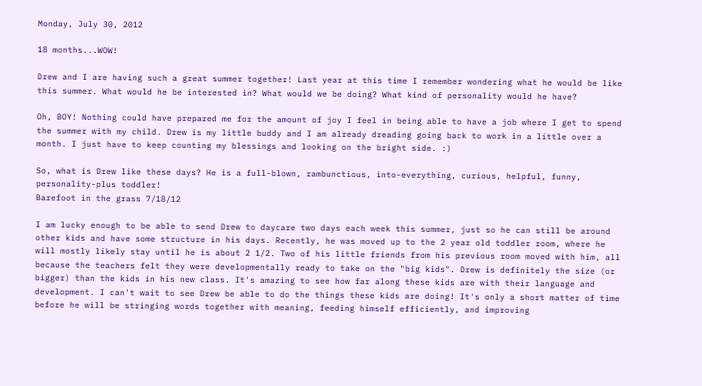Monday, July 30, 2012

18 months...WOW!

Drew and I are having such a great summer together! Last year at this time I remember wondering what he would be like this summer. What would he be interested in? What would we be doing? What kind of personality would he have?

Oh, BOY! Nothing could have prepared me for the amount of joy I feel in being able to have a job where I get to spend the summer with my child. Drew is my little buddy and I am already dreading going back to work in a little over a month. I just have to keep counting my blessings and looking on the bright side. :)

So, what is Drew like these days? He is a full-blown, rambunctious, into-everything, curious, helpful, funny, personality-plus toddler!
Barefoot in the grass 7/18/12

I am lucky enough to be able to send Drew to daycare two days each week this summer, just so he can still be around other kids and have some structure in his days. Recently, he was moved up to the 2 year old toddler room, where he will mostly likely stay until he is about 2 1/2. Two of his little friends from his previous room moved with him, all because the teachers felt they were developmentally ready to take on the "big kids". Drew is definitely the size (or bigger) than the kids in his new class. It's amazing to see how far along these kids are with their language and development. I can't wait to see Drew be able to do the things these kids are doing! It's only a short matter of time before he will be stringing words together with meaning, feeding himself efficiently, and improving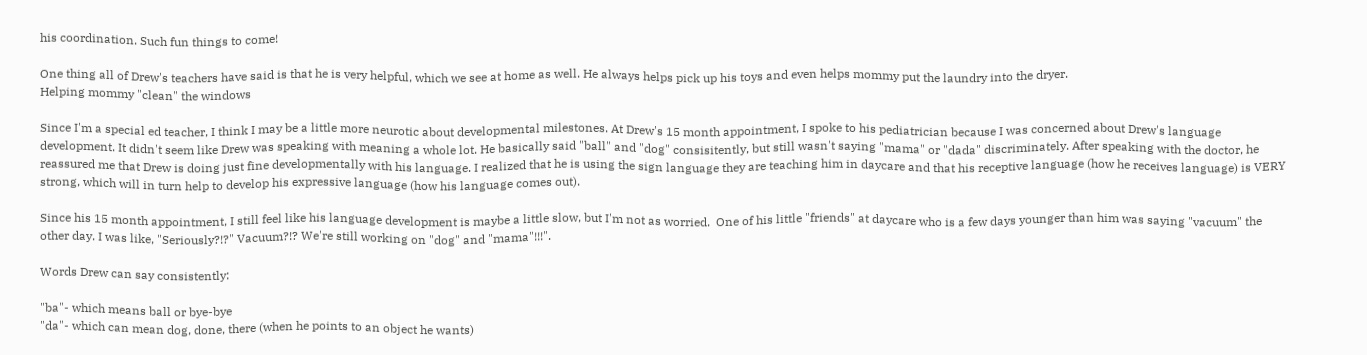his coordination. Such fun things to come!

One thing all of Drew's teachers have said is that he is very helpful, which we see at home as well. He always helps pick up his toys and even helps mommy put the laundry into the dryer.
Helping mommy "clean" the windows

Since I'm a special ed teacher, I think I may be a little more neurotic about developmental milestones. At Drew's 15 month appointment, I spoke to his pediatrician because I was concerned about Drew's language development. It didn't seem like Drew was speaking with meaning a whole lot. He basically said "ball" and "dog" consisitently, but still wasn't saying "mama" or "dada" discriminately. After speaking with the doctor, he reassured me that Drew is doing just fine developmentally with his language. I realized that he is using the sign language they are teaching him in daycare and that his receptive language (how he receives language) is VERY strong, which will in turn help to develop his expressive language (how his language comes out).

Since his 15 month appointment, I still feel like his language development is maybe a little slow, but I'm not as worried.  One of his little "friends" at daycare who is a few days younger than him was saying "vacuum" the other day. I was like, "Seriously?!?" Vacuum?!? We're still working on "dog" and "mama"!!!".

Words Drew can say consistently:

"ba"- which means ball or bye-bye
"da"- which can mean dog, done, there (when he points to an object he wants)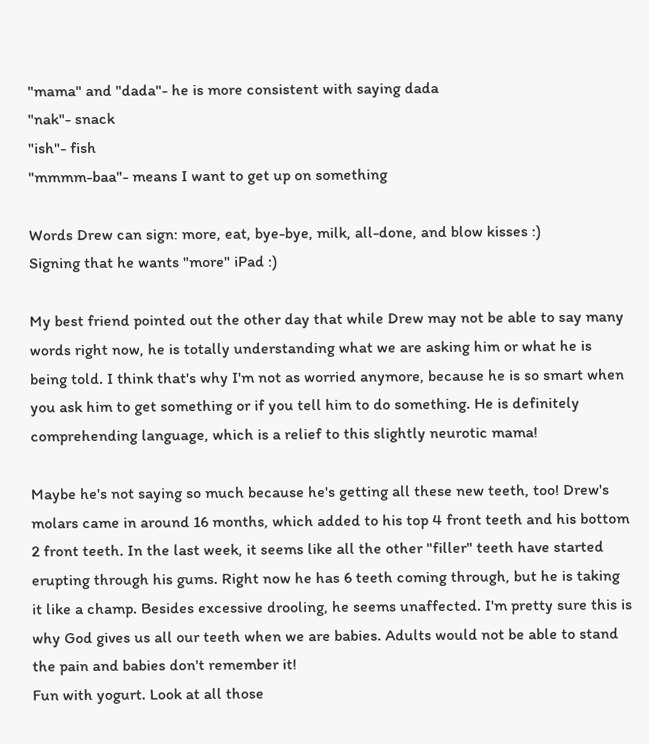"mama" and "dada"- he is more consistent with saying dada
"nak"- snack
"ish"- fish
"mmmm-baa"- means I want to get up on something

Words Drew can sign: more, eat, bye-bye, milk, all-done, and blow kisses :)
Signing that he wants "more" iPad :)

My best friend pointed out the other day that while Drew may not be able to say many words right now, he is totally understanding what we are asking him or what he is being told. I think that's why I'm not as worried anymore, because he is so smart when you ask him to get something or if you tell him to do something. He is definitely comprehending language, which is a relief to this slightly neurotic mama!

Maybe he's not saying so much because he's getting all these new teeth, too! Drew's molars came in around 16 months, which added to his top 4 front teeth and his bottom 2 front teeth. In the last week, it seems like all the other "filler" teeth have started erupting through his gums. Right now he has 6 teeth coming through, but he is taking it like a champ. Besides excessive drooling, he seems unaffected. I'm pretty sure this is why God gives us all our teeth when we are babies. Adults would not be able to stand the pain and babies don't remember it!
Fun with yogurt. Look at all those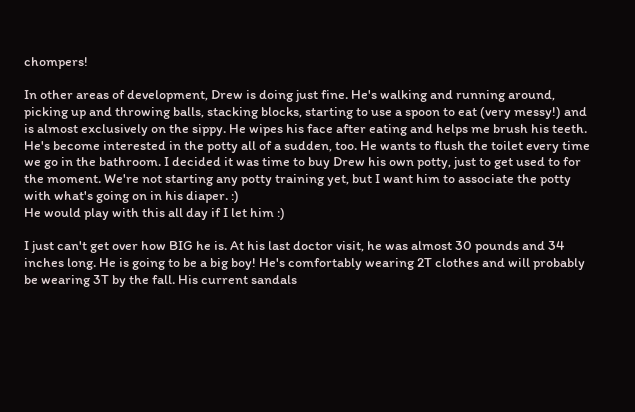chompers!

In other areas of development, Drew is doing just fine. He's walking and running around, picking up and throwing balls, stacking blocks, starting to use a spoon to eat (very messy!) and is almost exclusively on the sippy. He wipes his face after eating and helps me brush his teeth. He's become interested in the potty all of a sudden, too. He wants to flush the toilet every time we go in the bathroom. I decided it was time to buy Drew his own potty, just to get used to for the moment. We're not starting any potty training yet, but I want him to associate the potty with what's going on in his diaper. :)
He would play with this all day if I let him :)

I just can't get over how BIG he is. At his last doctor visit, he was almost 30 pounds and 34 inches long. He is going to be a big boy! He's comfortably wearing 2T clothes and will probably be wearing 3T by the fall. His current sandals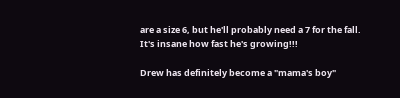are a size 6, but he'll probably need a 7 for the fall. It's insane how fast he's growing!!!

Drew has definitely become a "mama's boy"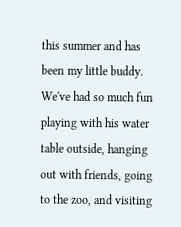this summer and has been my little buddy. We've had so much fun playing with his water table outside, hanging out with friends, going to the zoo, and visiting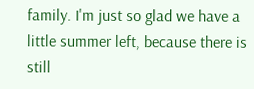family. I'm just so glad we have a little summer left, because there is still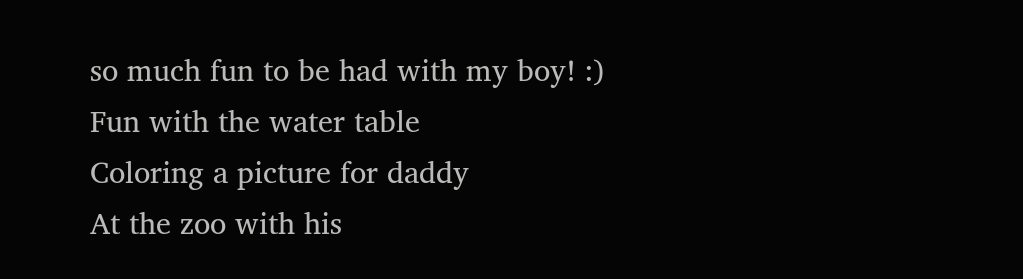so much fun to be had with my boy! :)
Fun with the water table
Coloring a picture for daddy
At the zoo with his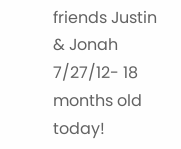friends Justin & Jonah
7/27/12- 18 months old today!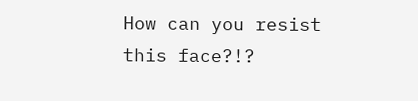How can you resist this face?!?